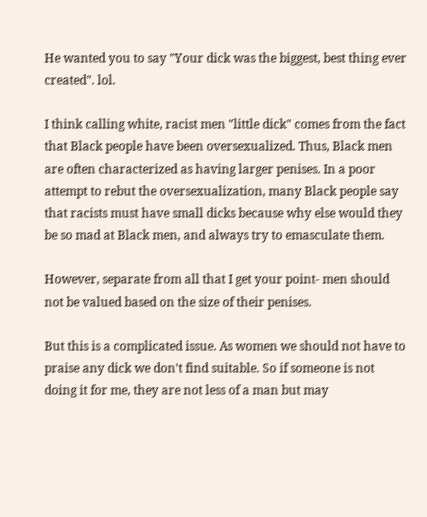He wanted you to say "Your dick was the biggest, best thing ever created". lol.

I think calling white, racist men "little dick" comes from the fact that Black people have been oversexualized. Thus, Black men are often characterized as having larger penises. In a poor attempt to rebut the oversexualization, many Black people say that racists must have small dicks because why else would they be so mad at Black men, and always try to emasculate them.

However, separate from all that I get your point- men should not be valued based on the size of their penises.

But this is a complicated issue. As women we should not have to praise any dick we don't find suitable. So if someone is not doing it for me, they are not less of a man but may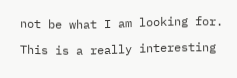not be what I am looking for.

This is a really interesting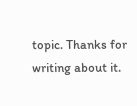topic. Thanks for writing about it.